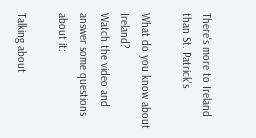There's more to Ireland than St. Patrick's

What do you know about Ireland?
Watch the video and answer some questions about it:

Talking about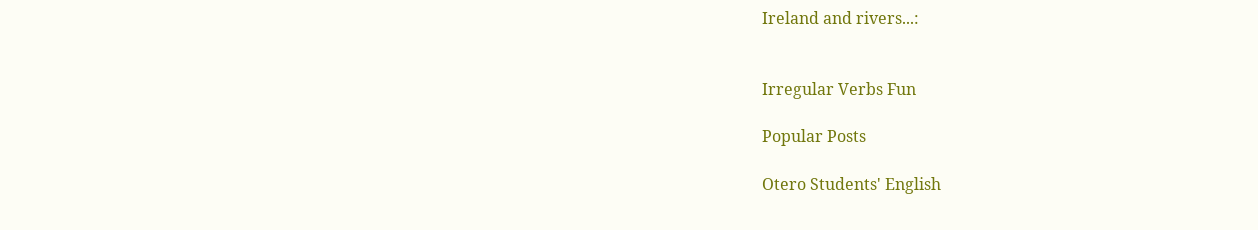Ireland and rivers...:


Irregular Verbs Fun

Popular Posts

Otero Students' English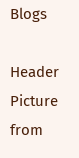Blogs

Header Picture from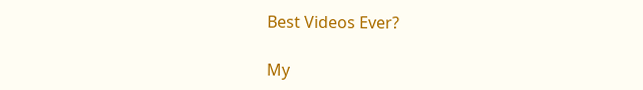Best Videos Ever?

My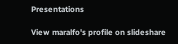Presentations

View maralfo's profile on slideshare